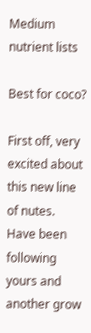Medium nutrient lists

Best for coco?

First off, very excited about this new line of nutes. Have been following yours and another grow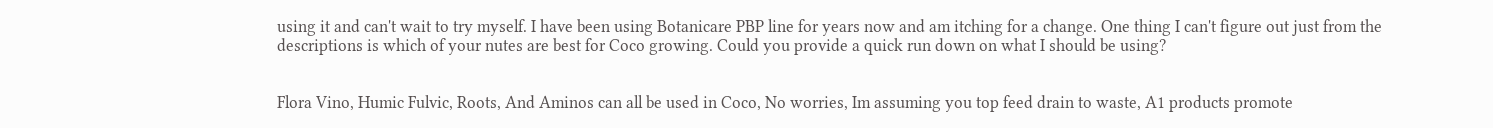using it and can't wait to try myself. I have been using Botanicare PBP line for years now and am itching for a change. One thing I can't figure out just from the descriptions is which of your nutes are best for Coco growing. Could you provide a quick run down on what I should be using?


Flora Vino, Humic Fulvic, Roots, And Aminos can all be used in Coco, No worries, Im assuming you top feed drain to waste, A1 products promote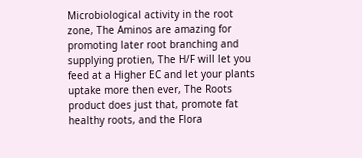Microbiological activity in the root zone, The Aminos are amazing for promoting later root branching and supplying protien, The H/F will let you feed at a Higher EC and let your plants uptake more then ever, The Roots product does just that, promote fat healthy roots, and the Flora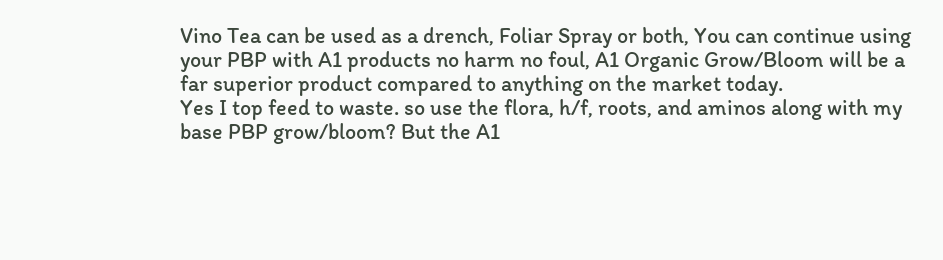Vino Tea can be used as a drench, Foliar Spray or both, You can continue using your PBP with A1 products no harm no foul, A1 Organic Grow/Bloom will be a far superior product compared to anything on the market today.
Yes I top feed to waste. so use the flora, h/f, roots, and aminos along with my base PBP grow/bloom? But the A1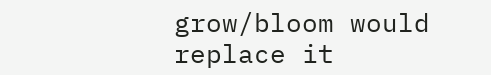grow/bloom would replace it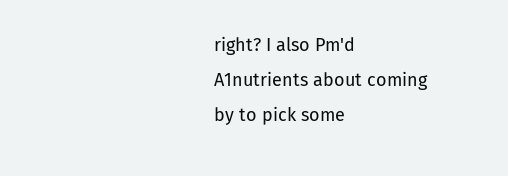right? I also Pm'd A1nutrients about coming by to pick some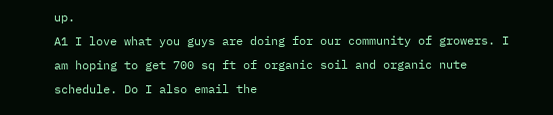up.
A1 I love what you guys are doing for our community of growers. I am hoping to get 700 sq ft of organic soil and organic nute schedule. Do I also email the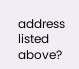address listed above?